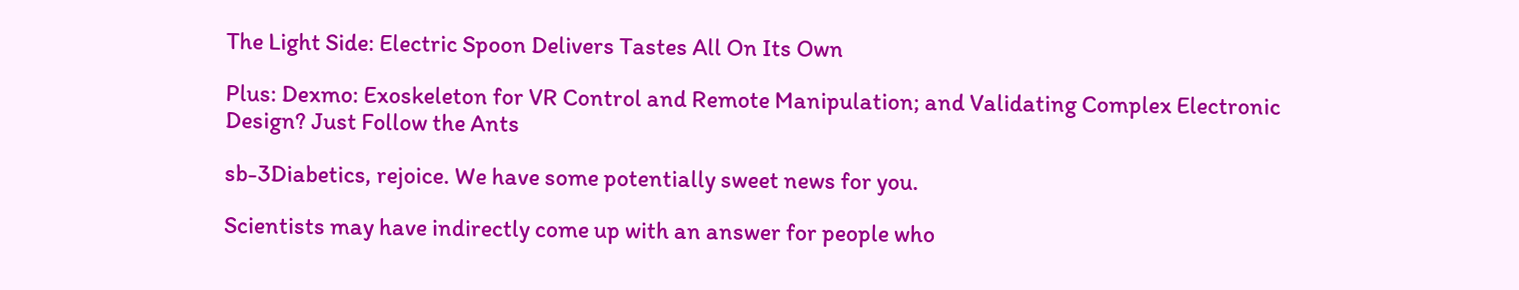The Light Side: Electric Spoon Delivers Tastes All On Its Own

Plus: Dexmo: Exoskeleton for VR Control and Remote Manipulation; and Validating Complex Electronic Design? Just Follow the Ants

sb-3Diabetics, rejoice. We have some potentially sweet news for you.

Scientists may have indirectly come up with an answer for people who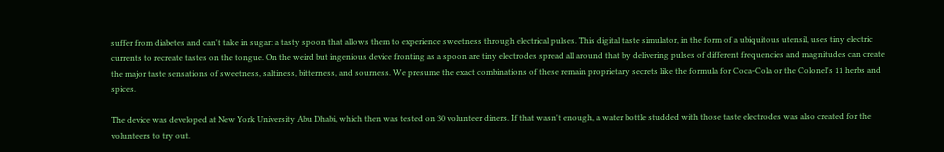suffer from diabetes and can't take in sugar: a tasty spoon that allows them to experience sweetness through electrical pulses. This digital taste simulator, in the form of a ubiquitous utensil, uses tiny electric currents to recreate tastes on the tongue. On the weird but ingenious device fronting as a spoon are tiny electrodes spread all around that by delivering pulses of different frequencies and magnitudes can create the major taste sensations of sweetness, saltiness, bitterness, and sourness. We presume the exact combinations of these remain proprietary secrets like the formula for Coca-Cola or the Colonel's 11 herbs and spices.

The device was developed at New York University Abu Dhabi, which then was tested on 30 volunteer diners. If that wasn't enough, a water bottle studded with those taste electrodes was also created for the volunteers to try out.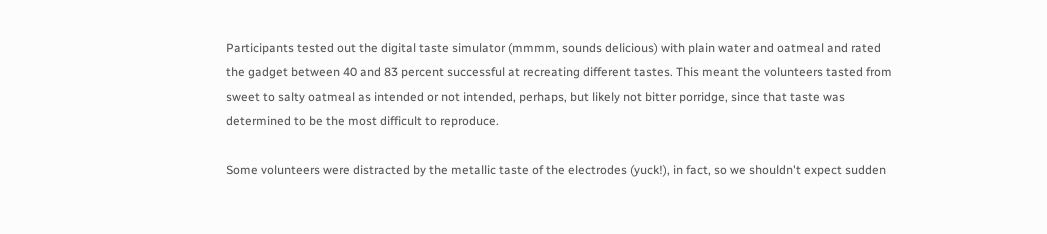Participants tested out the digital taste simulator (mmmm, sounds delicious) with plain water and oatmeal and rated the gadget between 40 and 83 percent successful at recreating different tastes. This meant the volunteers tasted from sweet to salty oatmeal as intended or not intended, perhaps, but likely not bitter porridge, since that taste was determined to be the most difficult to reproduce.

Some volunteers were distracted by the metallic taste of the electrodes (yuck!), in fact, so we shouldn't expect sudden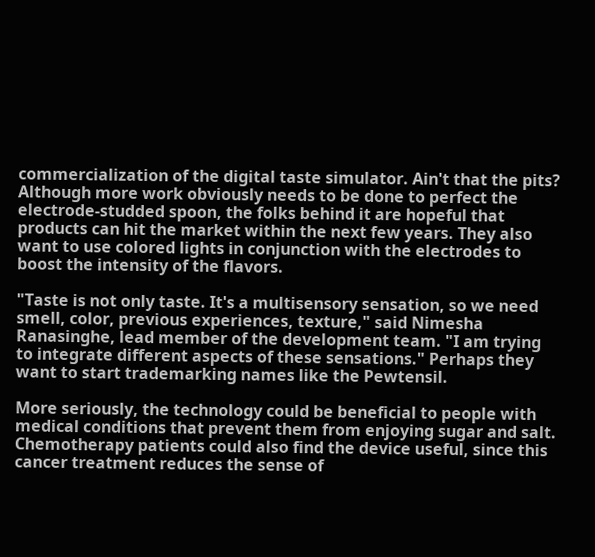commercialization of the digital taste simulator. Ain't that the pits? Although more work obviously needs to be done to perfect the electrode-studded spoon, the folks behind it are hopeful that products can hit the market within the next few years. They also want to use colored lights in conjunction with the electrodes to boost the intensity of the flavors.

"Taste is not only taste. It's a multisensory sensation, so we need smell, color, previous experiences, texture," said Nimesha Ranasinghe, lead member of the development team. "I am trying to integrate different aspects of these sensations." Perhaps they want to start trademarking names like the Pewtensil.

More seriously, the technology could be beneficial to people with medical conditions that prevent them from enjoying sugar and salt. Chemotherapy patients could also find the device useful, since this cancer treatment reduces the sense of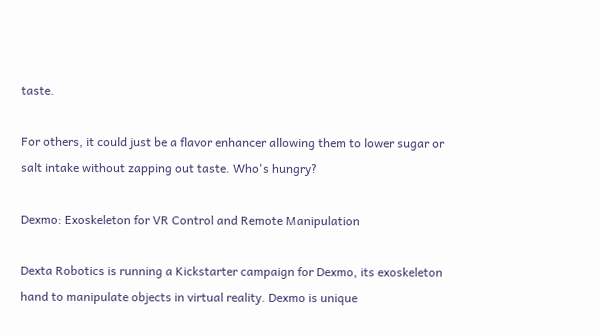taste.

For others, it could just be a flavor enhancer allowing them to lower sugar or salt intake without zapping out taste. Who's hungry?

Dexmo: Exoskeleton for VR Control and Remote Manipulation

Dexta Robotics is running a Kickstarter campaign for Dexmo, its exoskeleton hand to manipulate objects in virtual reality. Dexmo is unique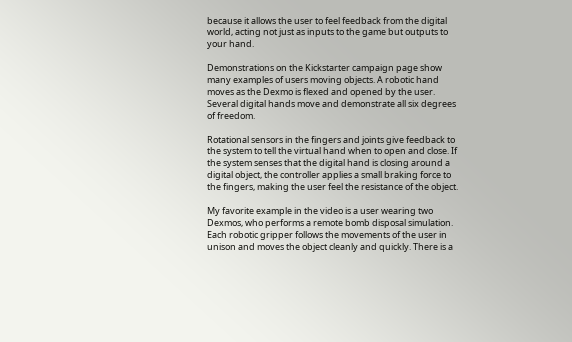because it allows the user to feel feedback from the digital world, acting not just as inputs to the game but outputs to your hand.

Demonstrations on the Kickstarter campaign page show many examples of users moving objects. A robotic hand moves as the Dexmo is flexed and opened by the user. Several digital hands move and demonstrate all six degrees of freedom.

Rotational sensors in the fingers and joints give feedback to the system to tell the virtual hand when to open and close. If the system senses that the digital hand is closing around a digital object, the controller applies a small braking force to the fingers, making the user feel the resistance of the object.

My favorite example in the video is a user wearing two Dexmos, who performs a remote bomb disposal simulation. Each robotic gripper follows the movements of the user in unison and moves the object cleanly and quickly. There is a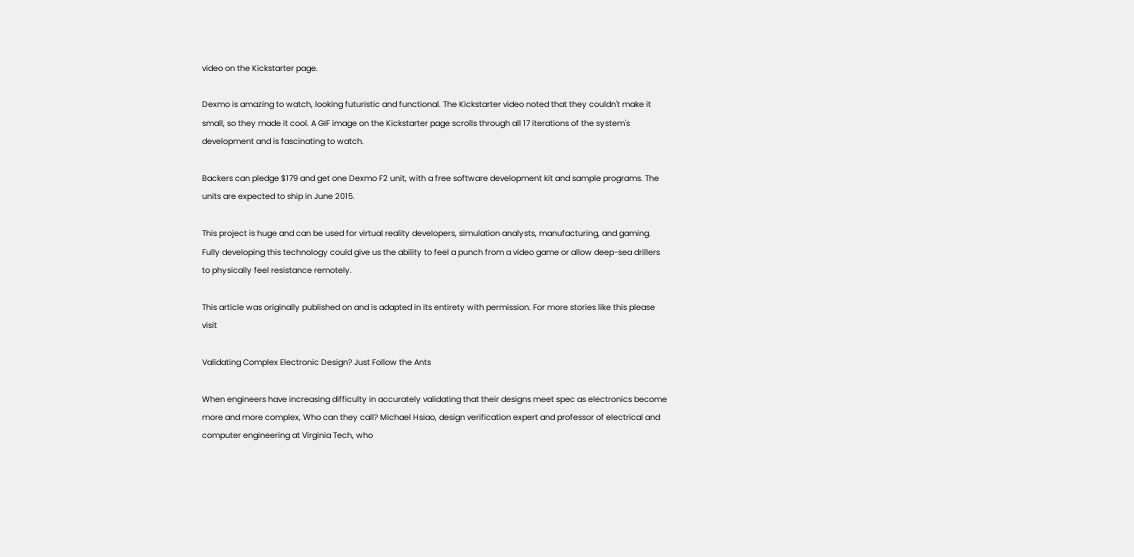video on the Kickstarter page.

Dexmo is amazing to watch, looking futuristic and functional. The Kickstarter video noted that they couldn't make it small, so they made it cool. A GIF image on the Kickstarter page scrolls through all 17 iterations of the system's development and is fascinating to watch.

Backers can pledge $179 and get one Dexmo F2 unit, with a free software development kit and sample programs. The units are expected to ship in June 2015.

This project is huge and can be used for virtual reality developers, simulation analysts, manufacturing, and gaming. Fully developing this technology could give us the ability to feel a punch from a video game or allow deep-sea drillers to physically feel resistance remotely.

This article was originally published on and is adapted in its entirety with permission. For more stories like this please visit

Validating Complex Electronic Design? Just Follow the Ants

When engineers have increasing difficulty in accurately validating that their designs meet spec as electronics become more and more complex, Who can they call? Michael Hsiao, design verification expert and professor of electrical and computer engineering at Virginia Tech, who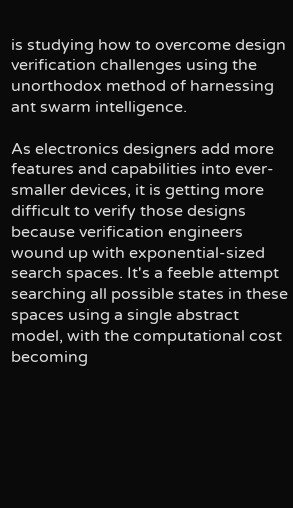is studying how to overcome design verification challenges using the unorthodox method of harnessing ant swarm intelligence.

As electronics designers add more features and capabilities into ever-smaller devices, it is getting more difficult to verify those designs because verification engineers wound up with exponential-sized search spaces. It's a feeble attempt searching all possible states in these spaces using a single abstract model, with the computational cost becoming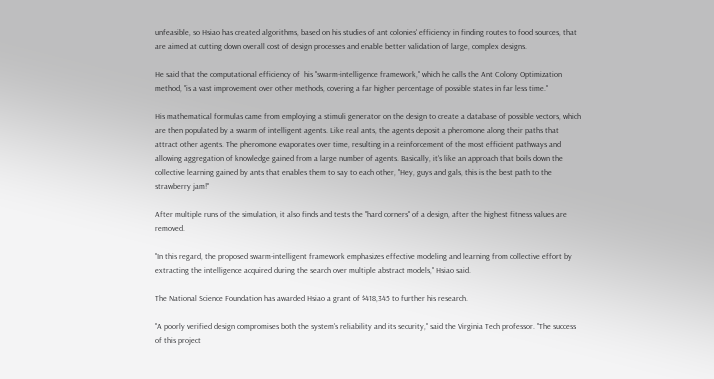unfeasible, so Hsiao has created algorithms, based on his studies of ant colonies' efficiency in finding routes to food sources, that  are aimed at cutting down overall cost of design processes and enable better validation of large, complex designs.

He said that the computational efficiency of  his "swarm-intelligence framework," which he calls the Ant Colony Optimization method, "is a vast improvement over other methods, covering a far higher percentage of possible states in far less time."

His mathematical formulas came from employing a stimuli generator on the design to create a database of possible vectors, which are then populated by a swarm of intelligent agents. Like real ants, the agents deposit a pheromone along their paths that attract other agents. The pheromone evaporates over time, resulting in a reinforcement of the most efficient pathways and allowing aggregation of knowledge gained from a large number of agents. Basically, it's like an approach that boils down the collective learning gained by ants that enables them to say to each other, "Hey, guys and gals, this is the best path to the strawberry jam!"

After multiple runs of the simulation, it also finds and tests the "hard corners" of a design, after the highest fitness values are removed.

"In this regard, the proposed swarm-intelligent framework emphasizes effective modeling and learning from collective effort by extracting the intelligence acquired during the search over multiple abstract models," Hsiao said.

The National Science Foundation has awarded Hsiao a grant of $418,345 to further his research.

"A poorly verified design compromises both the system's reliability and its security," said the Virginia Tech professor. "The success of this project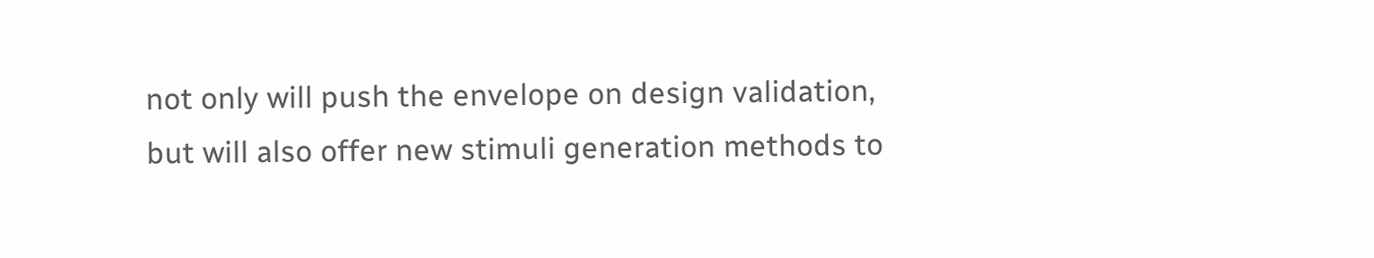not only will push the envelope on design validation, but will also offer new stimuli generation methods to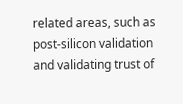related areas, such as post-silicon validation and validating trust of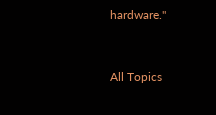hardware."



All Topics